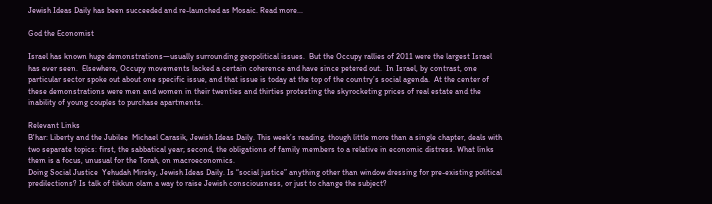Jewish Ideas Daily has been succeeded and re-launched as Mosaic. Read more...

God the Economist

Israel has known huge demonstrations—usually surrounding geopolitical issues.  But the Occupy rallies of 2011 were the largest Israel has ever seen.  Elsewhere, Occupy movements lacked a certain coherence and have since petered out.  In Israel, by contrast, one particular sector spoke out about one specific issue, and that issue is today at the top of the country’s social agenda.  At the center of these demonstrations were men and women in their twenties and thirties protesting the skyrocketing prices of real estate and the inability of young couples to purchase apartments.

Relevant Links
B'har: Liberty and the Jubilee  Michael Carasik, Jewish Ideas Daily. This week’s reading, though little more than a single chapter, deals with two separate topics: first, the sabbatical year; second, the obligations of family members to a relative in economic distress. What links them is a focus, unusual for the Torah, on macroeconomics.
Doing Social Justice  Yehudah Mirsky, Jewish Ideas Daily. Is “social justice” anything other than window dressing for pre-existing political predilections? Is talk of tikkun olam a way to raise Jewish consciousness, or just to change the subject?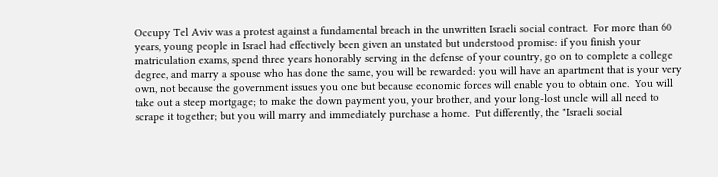Occupy Tel Aviv was a protest against a fundamental breach in the unwritten Israeli social contract.  For more than 60 years, young people in Israel had effectively been given an unstated but understood promise: if you finish your matriculation exams, spend three years honorably serving in the defense of your country, go on to complete a college degree, and marry a spouse who has done the same, you will be rewarded: you will have an apartment that is your very own, not because the government issues you one but because economic forces will enable you to obtain one.  You will take out a steep mortgage; to make the down payment you, your brother, and your long-lost uncle will all need to scrape it together; but you will marry and immediately purchase a home.  Put differently, the "Israeli social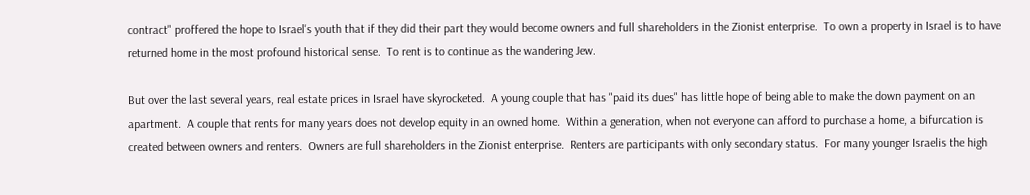contract" proffered the hope to Israel's youth that if they did their part they would become owners and full shareholders in the Zionist enterprise.  To own a property in Israel is to have returned home in the most profound historical sense.  To rent is to continue as the wandering Jew.

But over the last several years, real estate prices in Israel have skyrocketed.  A young couple that has "paid its dues" has little hope of being able to make the down payment on an apartment.  A couple that rents for many years does not develop equity in an owned home.  Within a generation, when not everyone can afford to purchase a home, a bifurcation is created between owners and renters.  Owners are full shareholders in the Zionist enterprise.  Renters are participants with only secondary status.  For many younger Israelis the high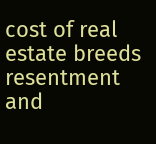cost of real estate breeds resentment and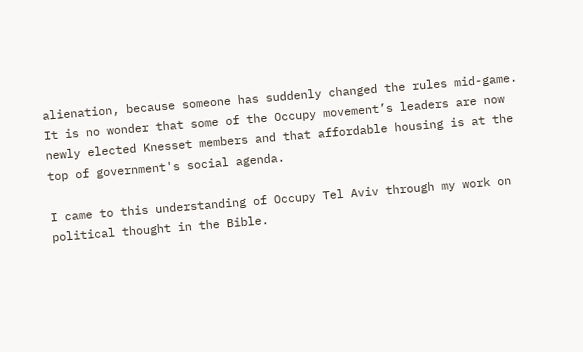alienation, because someone has suddenly changed the rules mid-game.  It is no wonder that some of the Occupy movement’s leaders are now newly elected Knesset members and that affordable housing is at the top of government's social agenda.

I came to this understanding of Occupy Tel Aviv through my work on political thought in the Bible.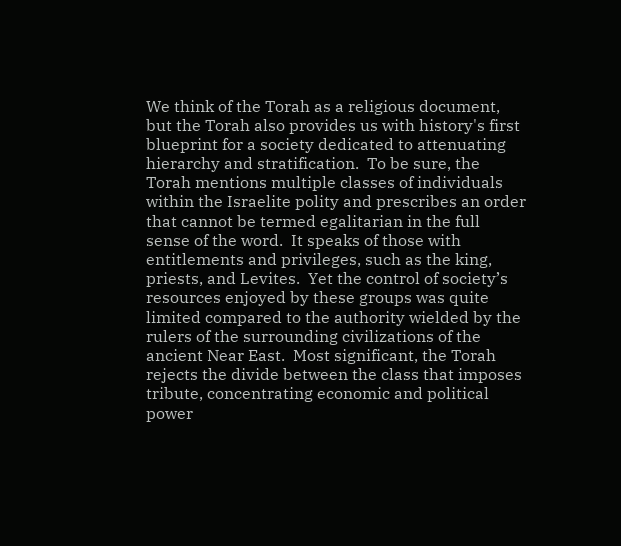We think of the Torah as a religious document, but the Torah also provides us with history's first blueprint for a society dedicated to attenuating hierarchy and stratification.  To be sure, the Torah mentions multiple classes of individuals within the Israelite polity and prescribes an order that cannot be termed egalitarian in the full sense of the word.  It speaks of those with entitlements and privileges, such as the king, priests, and Levites.  Yet the control of society’s resources enjoyed by these groups was quite limited compared to the authority wielded by the rulers of the surrounding civilizations of the ancient Near East.  Most significant, the Torah rejects the divide between the class that imposes tribute, concentrating economic and political power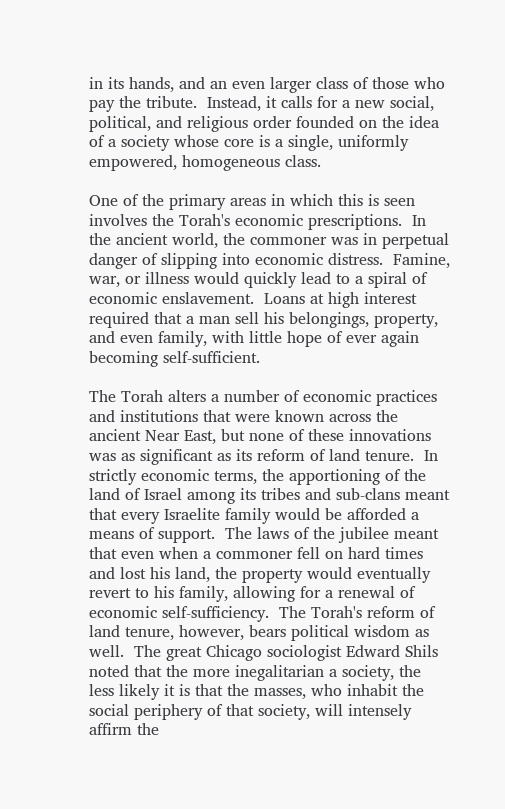in its hands, and an even larger class of those who pay the tribute.  Instead, it calls for a new social, political, and religious order founded on the idea of a society whose core is a single, uniformly empowered, homogeneous class.

One of the primary areas in which this is seen involves the Torah's economic prescriptions.  In the ancient world, the commoner was in perpetual danger of slipping into economic distress.  Famine, war, or illness would quickly lead to a spiral of economic enslavement.  Loans at high interest required that a man sell his belongings, property, and even family, with little hope of ever again becoming self-sufficient.

The Torah alters a number of economic practices and institutions that were known across the ancient Near East, but none of these innovations was as significant as its reform of land tenure.  In strictly economic terms, the apportioning of the land of Israel among its tribes and sub-clans meant that every Israelite family would be afforded a means of support.  The laws of the jubilee meant that even when a commoner fell on hard times and lost his land, the property would eventually revert to his family, allowing for a renewal of economic self-sufficiency.  The Torah's reform of land tenure, however, bears political wisdom as well.  The great Chicago sociologist Edward Shils noted that the more inegalitarian a society, the less likely it is that the masses, who inhabit the social periphery of that society, will intensely affirm the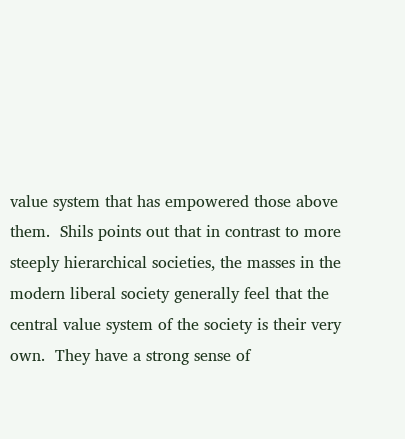value system that has empowered those above them.  Shils points out that in contrast to more steeply hierarchical societies, the masses in the modern liberal society generally feel that the central value system of the society is their very own.  They have a strong sense of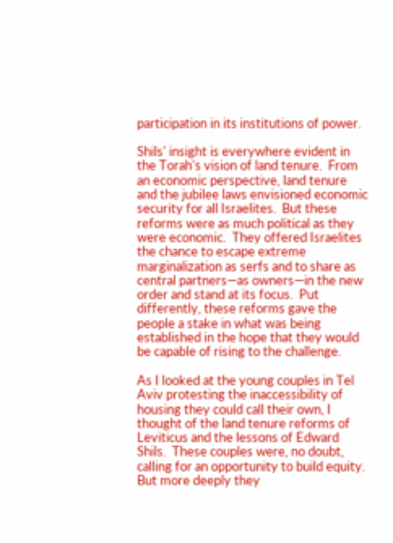participation in its institutions of power.

Shils' insight is everywhere evident in the Torah's vision of land tenure.  From an economic perspective, land tenure and the jubilee laws envisioned economic security for all Israelites.  But these reforms were as much political as they were economic.  They offered Israelites the chance to escape extreme marginalization as serfs and to share as central partners—as owners—in the new order and stand at its focus.  Put differently, these reforms gave the people a stake in what was being established in the hope that they would be capable of rising to the challenge.

As I looked at the young couples in Tel Aviv protesting the inaccessibility of housing they could call their own, I thought of the land tenure reforms of Leviticus and the lessons of Edward Shils.  These couples were, no doubt, calling for an opportunity to build equity.  But more deeply they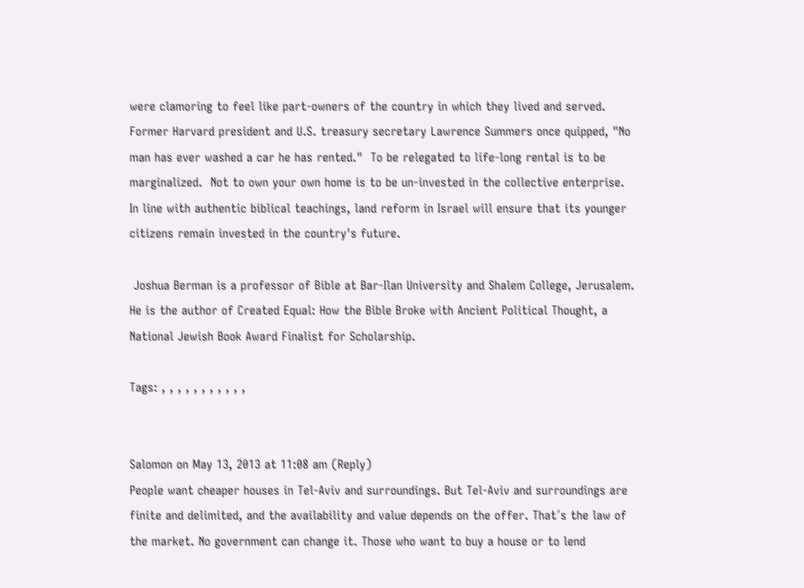were clamoring to feel like part-owners of the country in which they lived and served.  Former Harvard president and U.S. treasury secretary Lawrence Summers once quipped, "No man has ever washed a car he has rented."  To be relegated to life-long rental is to be marginalized.  Not to own your own home is to be un-invested in the collective enterprise.  In line with authentic biblical teachings, land reform in Israel will ensure that its younger citizens remain invested in the country's future.

 Joshua Berman is a professor of Bible at Bar-Ilan University and Shalem College, Jerusalem.  He is the author of Created Equal: How the Bible Broke with Ancient Political Thought, a National Jewish Book Award Finalist for Scholarship.

Tags: , , , , , , , , , , ,


Salomon on May 13, 2013 at 11:08 am (Reply)
People want cheaper houses in Tel-Aviv and surroundings. But Tel-Aviv and surroundings are finite and delimited, and the availability and value depends on the offer. That´s the law of the market. No government can change it. Those who want to buy a house or to lend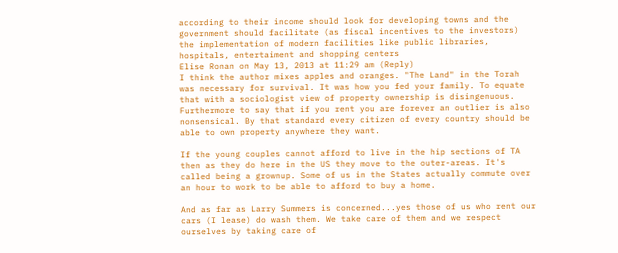according to their income should look for developing towns and the government should facilitate (as fiscal incentives to the investors) the implementation of modern facilities like public libraries, hospitals, entertaiment and shopping centers
Elise Ronan on May 13, 2013 at 11:29 am (Reply)
I think the author mixes apples and oranges. "The Land" in the Torah was necessary for survival. It was how you fed your family. To equate that with a sociologist view of property ownership is disingenuous. Furthermore to say that if you rent you are forever an outlier is also nonsensical. By that standard every citizen of every country should be able to own property anywhere they want.

If the young couples cannot afford to live in the hip sections of TA then as they do here in the US they move to the outer-areas. It's called being a grownup. Some of us in the States actually commute over an hour to work to be able to afford to buy a home.

And as far as Larry Summers is concerned...yes those of us who rent our cars (I lease) do wash them. We take care of them and we respect ourselves by taking care of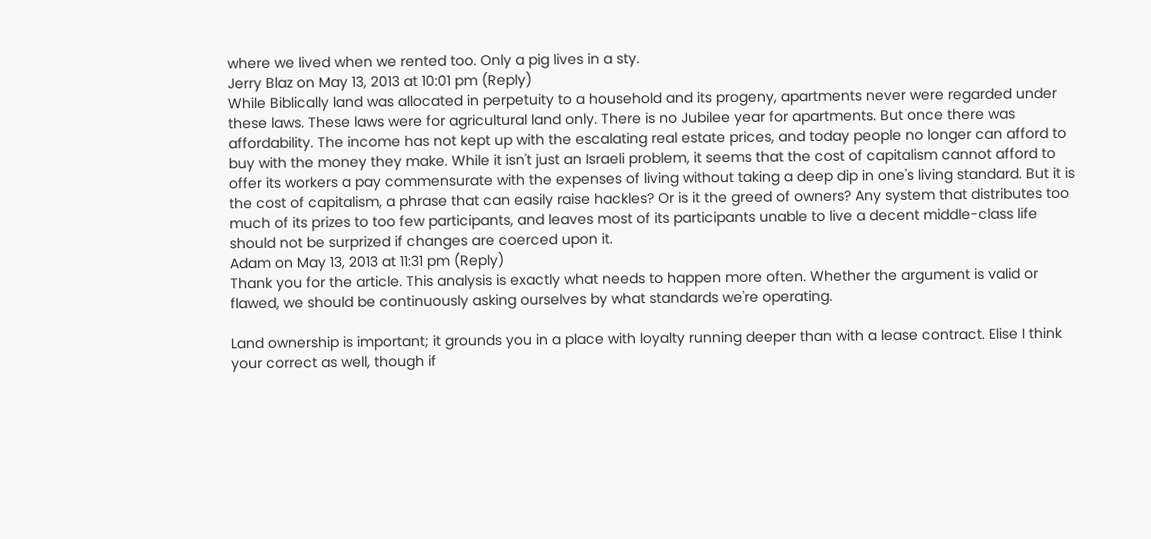where we lived when we rented too. Only a pig lives in a sty.
Jerry Blaz on May 13, 2013 at 10:01 pm (Reply)
While Biblically land was allocated in perpetuity to a household and its progeny, apartments never were regarded under these laws. These laws were for agricultural land only. There is no Jubilee year for apartments. But once there was affordability. The income has not kept up with the escalating real estate prices, and today people no longer can afford to buy with the money they make. While it isn't just an Israeli problem, it seems that the cost of capitalism cannot afford to offer its workers a pay commensurate with the expenses of living without taking a deep dip in one's living standard. But it is the cost of capitalism, a phrase that can easily raise hackles? Or is it the greed of owners? Any system that distributes too much of its prizes to too few participants, and leaves most of its participants unable to live a decent middle-class life should not be surprized if changes are coerced upon it.
Adam on May 13, 2013 at 11:31 pm (Reply)
Thank you for the article. This analysis is exactly what needs to happen more often. Whether the argument is valid or flawed, we should be continuously asking ourselves by what standards we're operating.

Land ownership is important; it grounds you in a place with loyalty running deeper than with a lease contract. Elise I think your correct as well, though if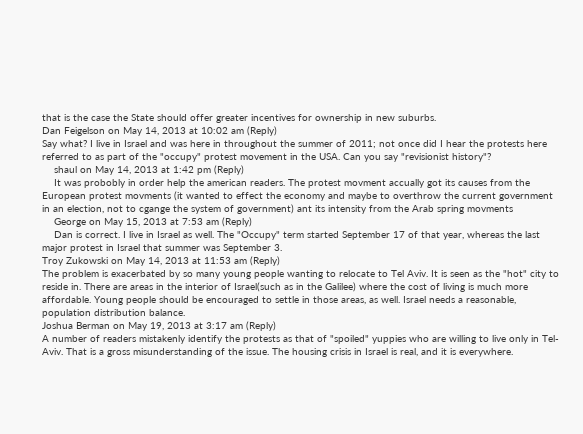that is the case the State should offer greater incentives for ownership in new suburbs.
Dan Feigelson on May 14, 2013 at 10:02 am (Reply)
Say what? I live in Israel and was here in throughout the summer of 2011; not once did I hear the protests here referred to as part of the "occupy" protest movement in the USA. Can you say "revisionist history"?
    shaul on May 14, 2013 at 1:42 pm (Reply)
    It was probobly in order help the american readers. The protest movment accually got its causes from the European protest movments (it wanted to effect the economy and maybe to overthrow the current government in an election, not to cgange the system of government) ant its intensity from the Arab spring movments
    George on May 15, 2013 at 7:53 am (Reply)
    Dan is correct. I live in Israel as well. The "Occupy" term started September 17 of that year, whereas the last major protest in Israel that summer was September 3.
Troy Zukowski on May 14, 2013 at 11:53 am (Reply)
The problem is exacerbated by so many young people wanting to relocate to Tel Aviv. It is seen as the "hot" city to reside in. There are areas in the interior of Israel(such as in the Galilee) where the cost of living is much more affordable. Young people should be encouraged to settle in those areas, as well. Israel needs a reasonable, population distribution balance.
Joshua Berman on May 19, 2013 at 3:17 am (Reply)
A number of readers mistakenly identify the protests as that of "spoiled" yuppies who are willing to live only in Tel-Aviv. That is a gross misunderstanding of the issue. The housing crisis in Israel is real, and it is everywhere.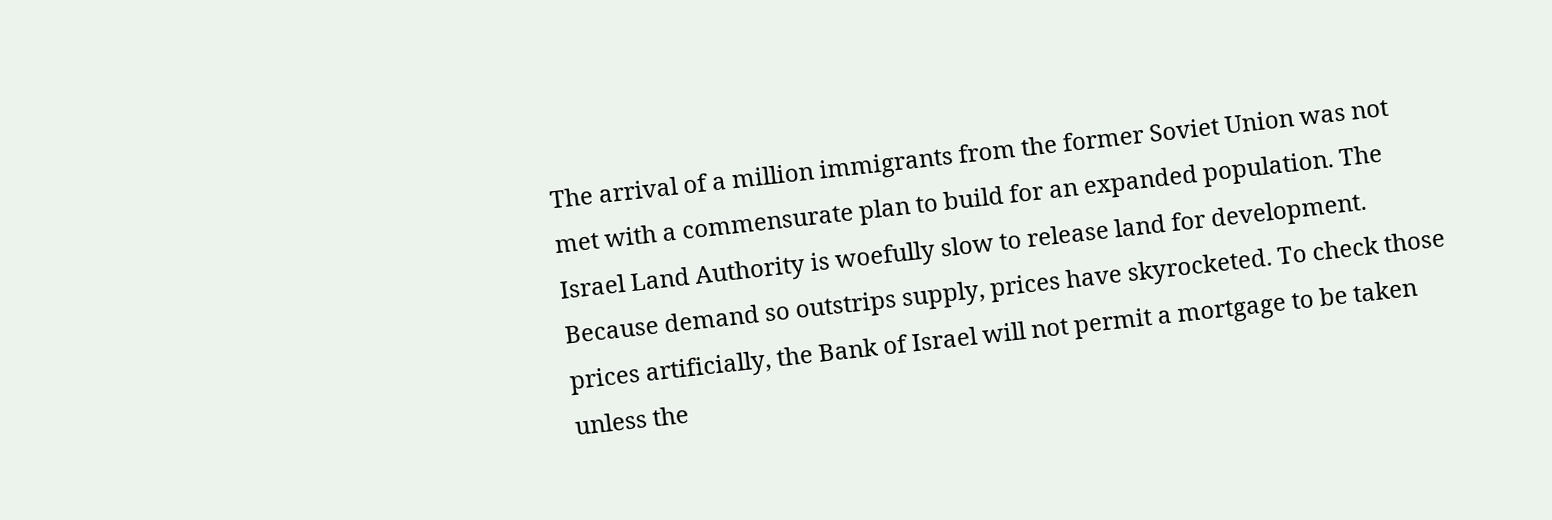The arrival of a million immigrants from the former Soviet Union was not met with a commensurate plan to build for an expanded population. The Israel Land Authority is woefully slow to release land for development. Because demand so outstrips supply, prices have skyrocketed. To check those prices artificially, the Bank of Israel will not permit a mortgage to be taken unless the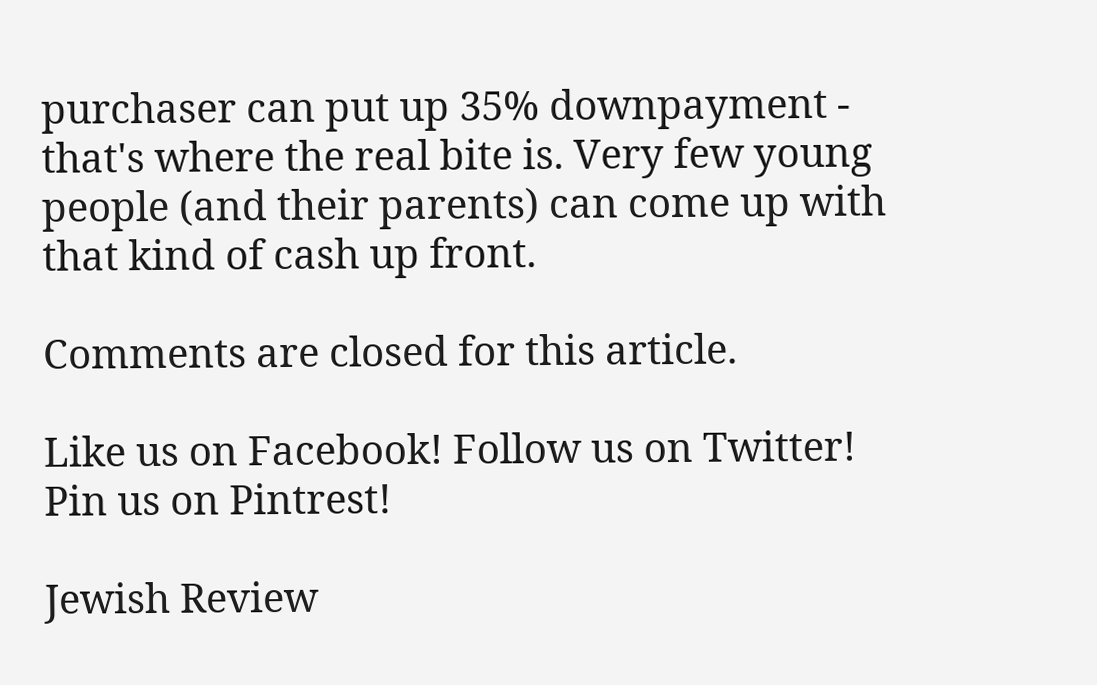purchaser can put up 35% downpayment - that's where the real bite is. Very few young people (and their parents) can come up with that kind of cash up front.

Comments are closed for this article.

Like us on Facebook! Follow us on Twitter! Pin us on Pintrest!

Jewish Review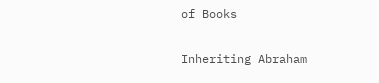of Books

Inheriting Abraham